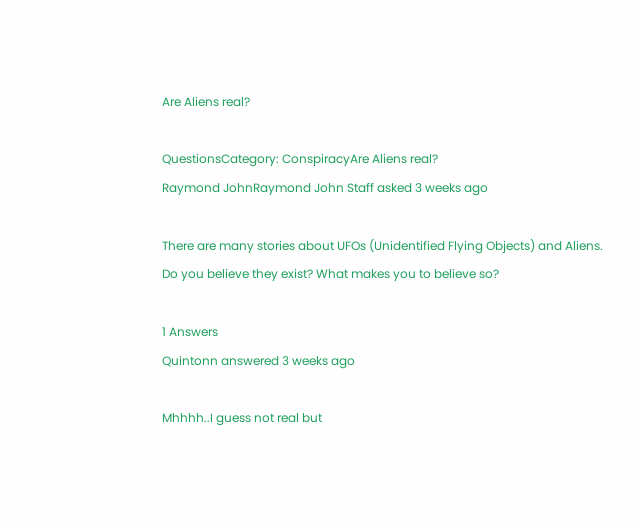Are Aliens real?

QuestionsCategory: ConspiracyAre Aliens real?
Raymond JohnRaymond John Staff asked 3 weeks ago

There are many stories about UFOs (Unidentified Flying Objects) and Aliens. Do you believe they exist? What makes you to believe so?

1 Answers
Quintonn answered 3 weeks ago

Mhhhh..I guess not real but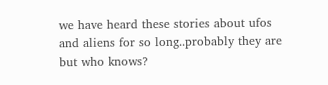we have heard these stories about ufos and aliens for so long..probably they are but who knows?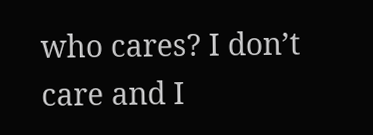who cares? I don’t care and I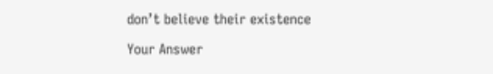don’t believe their existence

Your Answer